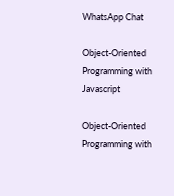WhatsApp Chat

Object-Oriented Programming with Javascript

Object-Oriented Programming with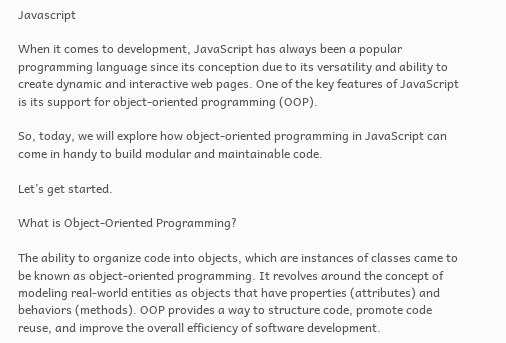Javascript

When it comes to development, JavaScript has always been a popular programming language since its conception due to its versatility and ability to create dynamic and interactive web pages. One of the key features of JavaScript is its support for object-oriented programming (OOP).

So, today, we will explore how object-oriented programming in JavaScript can come in handy to build modular and maintainable code.

Let’s get started.

What is Object-Oriented Programming?

The ability to organize code into objects, which are instances of classes came to be known as object-oriented programming. It revolves around the concept of modeling real-world entities as objects that have properties (attributes) and behaviors (methods). OOP provides a way to structure code, promote code reuse, and improve the overall efficiency of software development.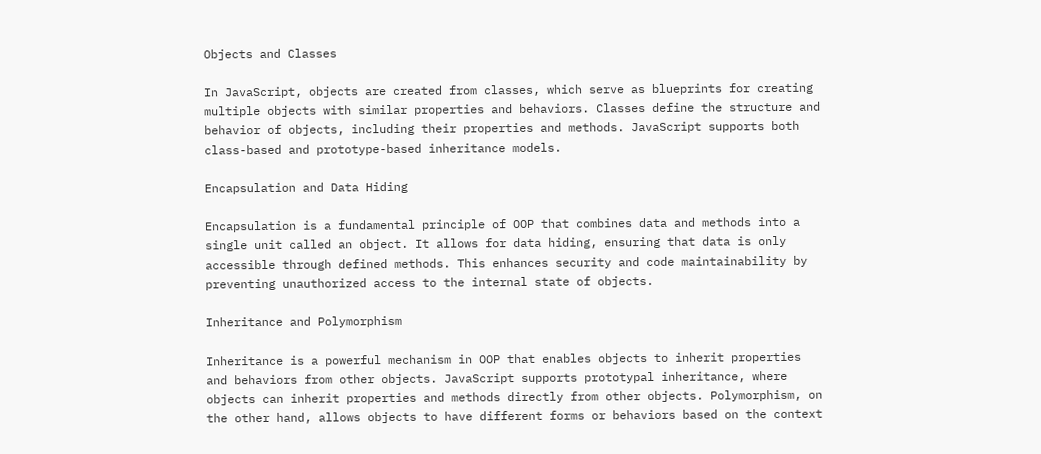Objects and Classes

In JavaScript, objects are created from classes, which serve as blueprints for creating multiple objects with similar properties and behaviors. Classes define the structure and behavior of objects, including their properties and methods. JavaScript supports both class-based and prototype-based inheritance models.

Encapsulation and Data Hiding

Encapsulation is a fundamental principle of OOP that combines data and methods into a single unit called an object. It allows for data hiding, ensuring that data is only accessible through defined methods. This enhances security and code maintainability by preventing unauthorized access to the internal state of objects.

Inheritance and Polymorphism

Inheritance is a powerful mechanism in OOP that enables objects to inherit properties and behaviors from other objects. JavaScript supports prototypal inheritance, where objects can inherit properties and methods directly from other objects. Polymorphism, on the other hand, allows objects to have different forms or behaviors based on the context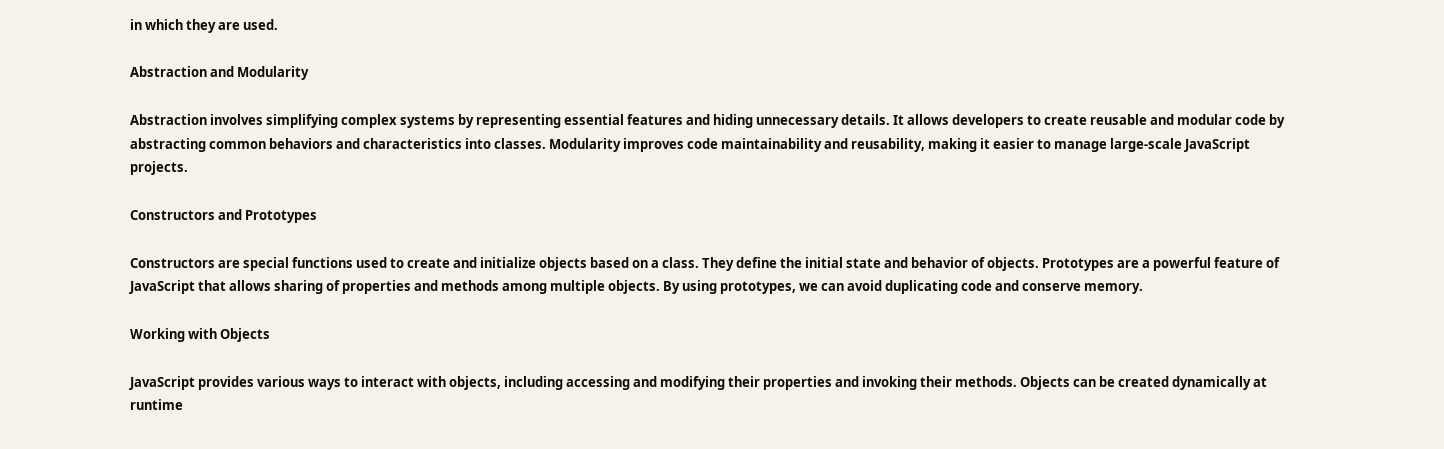in which they are used.

Abstraction and Modularity

Abstraction involves simplifying complex systems by representing essential features and hiding unnecessary details. It allows developers to create reusable and modular code by abstracting common behaviors and characteristics into classes. Modularity improves code maintainability and reusability, making it easier to manage large-scale JavaScript projects.

Constructors and Prototypes

Constructors are special functions used to create and initialize objects based on a class. They define the initial state and behavior of objects. Prototypes are a powerful feature of JavaScript that allows sharing of properties and methods among multiple objects. By using prototypes, we can avoid duplicating code and conserve memory.

Working with Objects

JavaScript provides various ways to interact with objects, including accessing and modifying their properties and invoking their methods. Objects can be created dynamically at runtime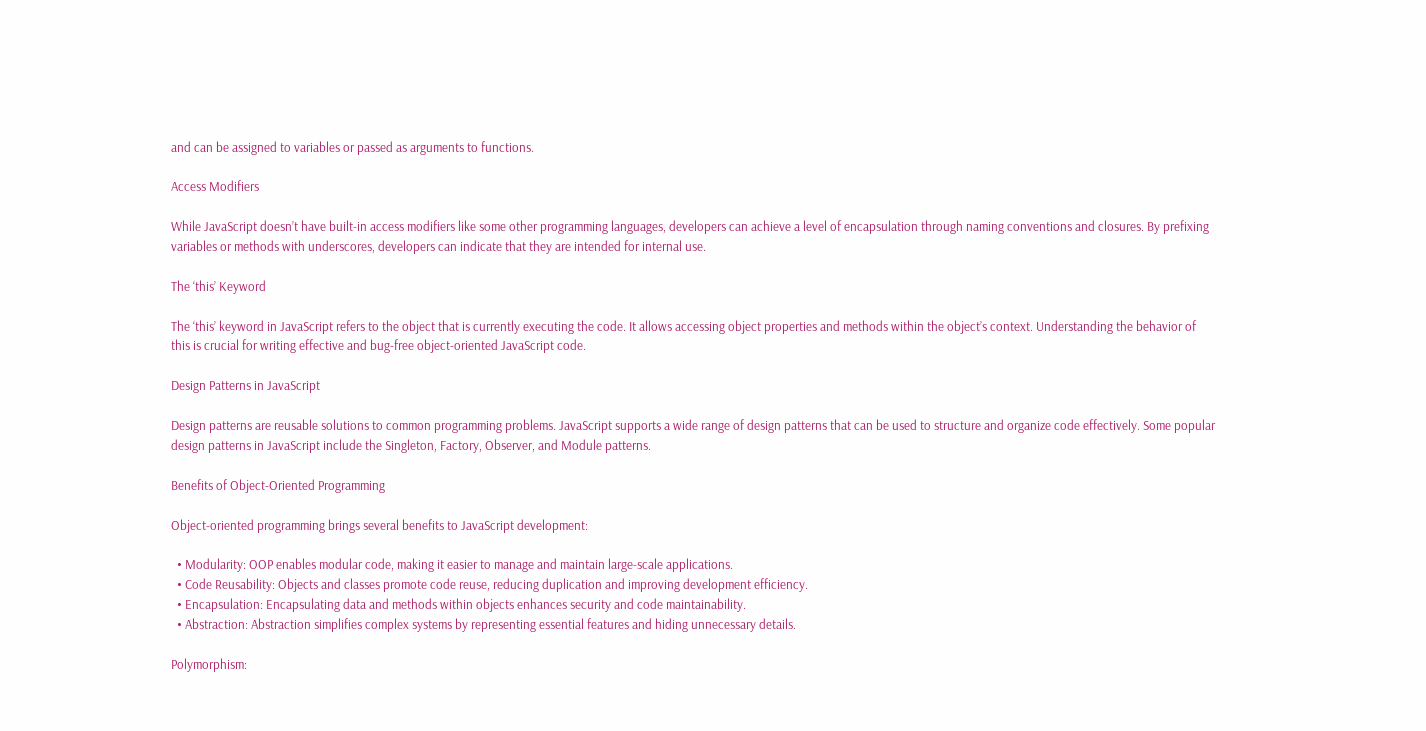and can be assigned to variables or passed as arguments to functions.

Access Modifiers

While JavaScript doesn’t have built-in access modifiers like some other programming languages, developers can achieve a level of encapsulation through naming conventions and closures. By prefixing variables or methods with underscores, developers can indicate that they are intended for internal use.

The ‘this’ Keyword

The ‘this’ keyword in JavaScript refers to the object that is currently executing the code. It allows accessing object properties and methods within the object’s context. Understanding the behavior of this is crucial for writing effective and bug-free object-oriented JavaScript code.

Design Patterns in JavaScript

Design patterns are reusable solutions to common programming problems. JavaScript supports a wide range of design patterns that can be used to structure and organize code effectively. Some popular design patterns in JavaScript include the Singleton, Factory, Observer, and Module patterns.

Benefits of Object-Oriented Programming

Object-oriented programming brings several benefits to JavaScript development:

  • Modularity: OOP enables modular code, making it easier to manage and maintain large-scale applications.
  • Code Reusability: Objects and classes promote code reuse, reducing duplication and improving development efficiency.
  • Encapsulation: Encapsulating data and methods within objects enhances security and code maintainability.
  • Abstraction: Abstraction simplifies complex systems by representing essential features and hiding unnecessary details.

Polymorphism: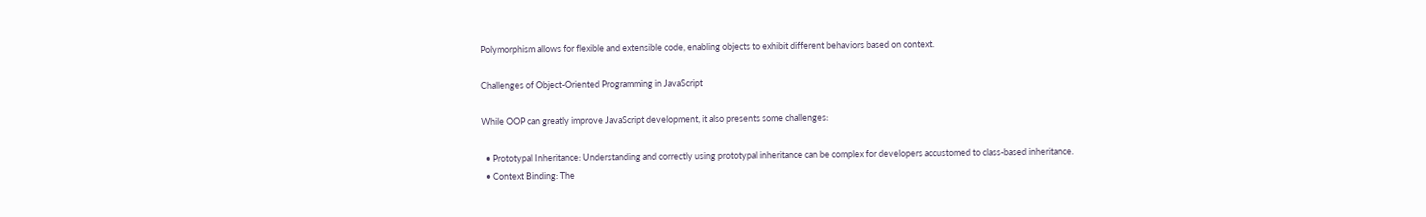Polymorphism allows for flexible and extensible code, enabling objects to exhibit different behaviors based on context.

Challenges of Object-Oriented Programming in JavaScript

While OOP can greatly improve JavaScript development, it also presents some challenges:

  • Prototypal Inheritance: Understanding and correctly using prototypal inheritance can be complex for developers accustomed to class-based inheritance.
  • Context Binding: The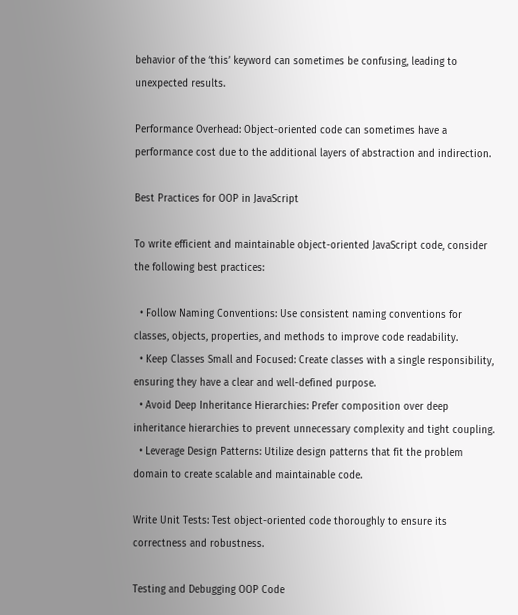behavior of the ‘this’ keyword can sometimes be confusing, leading to unexpected results.

Performance Overhead: Object-oriented code can sometimes have a performance cost due to the additional layers of abstraction and indirection.

Best Practices for OOP in JavaScript

To write efficient and maintainable object-oriented JavaScript code, consider the following best practices:

  • Follow Naming Conventions: Use consistent naming conventions for classes, objects, properties, and methods to improve code readability.
  • Keep Classes Small and Focused: Create classes with a single responsibility, ensuring they have a clear and well-defined purpose.
  • Avoid Deep Inheritance Hierarchies: Prefer composition over deep inheritance hierarchies to prevent unnecessary complexity and tight coupling.
  • Leverage Design Patterns: Utilize design patterns that fit the problem domain to create scalable and maintainable code.

Write Unit Tests: Test object-oriented code thoroughly to ensure its correctness and robustness.

Testing and Debugging OOP Code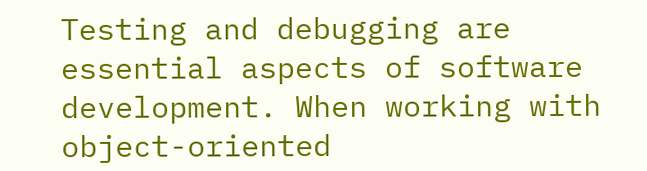Testing and debugging are essential aspects of software development. When working with object-oriented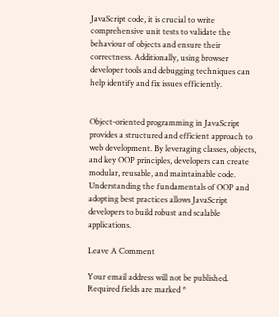JavaScript code, it is crucial to write comprehensive unit tests to validate the behaviour of objects and ensure their correctness. Additionally, using browser developer tools and debugging techniques can help identify and fix issues efficiently.


Object-oriented programming in JavaScript provides a structured and efficient approach to web development. By leveraging classes, objects, and key OOP principles, developers can create modular, reusable, and maintainable code. Understanding the fundamentals of OOP and adopting best practices allows JavaScript developers to build robust and scalable applications.

Leave A Comment

Your email address will not be published. Required fields are marked *